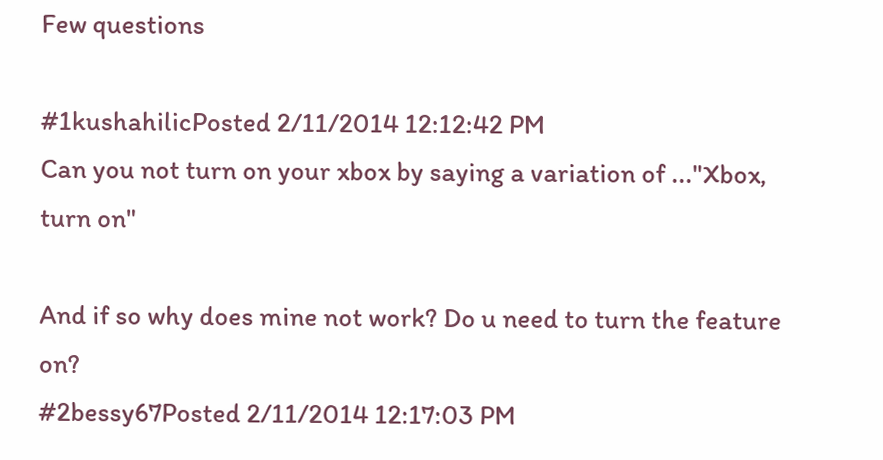Few questions

#1kushahilicPosted 2/11/2014 12:12:42 PM
Can you not turn on your xbox by saying a variation of ..."Xbox, turn on"

And if so why does mine not work? Do u need to turn the feature on?
#2bessy67Posted 2/11/2014 12:17:03 PM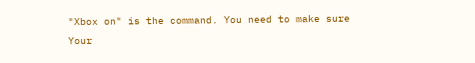"Xbox on" is the command. You need to make sure Your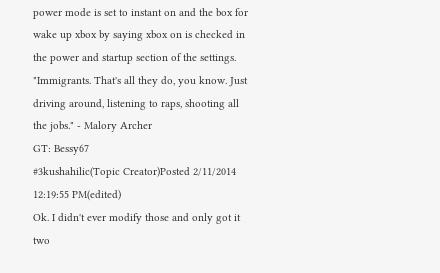power mode is set to instant on and the box for wake up xbox by saying xbox on is checked in the power and startup section of the settings.
"Immigrants. That's all they do, you know. Just driving around, listening to raps, shooting all the jobs." - Malory Archer
GT: Bessy67
#3kushahilic(Topic Creator)Posted 2/11/2014 12:19:55 PM(edited)
Ok. I didn't ever modify those and only got it two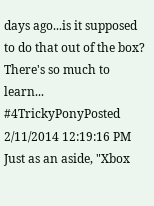days ago...is it supposed to do that out of the box? There's so much to learn...
#4TrickyPonyPosted 2/11/2014 12:19:16 PM
Just as an aside, "Xbox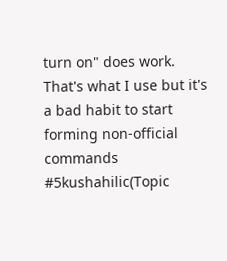turn on" does work. That's what I use but it's a bad habit to start forming non-official commands
#5kushahilic(Topic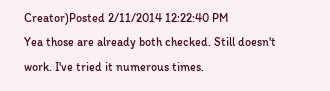Creator)Posted 2/11/2014 12:22:40 PM
Yea those are already both checked. Still doesn't work. I've tried it numerous times.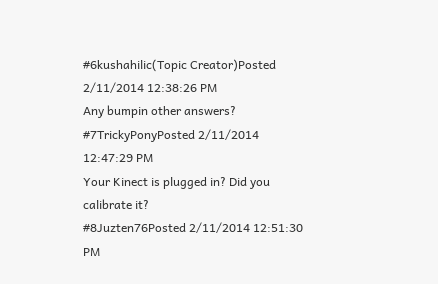#6kushahilic(Topic Creator)Posted 2/11/2014 12:38:26 PM
Any bumpin other answers?
#7TrickyPonyPosted 2/11/2014 12:47:29 PM
Your Kinect is plugged in? Did you calibrate it?
#8Juzten76Posted 2/11/2014 12:51:30 PM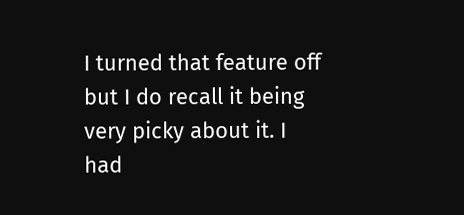I turned that feature off but I do recall it being very picky about it. I had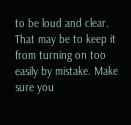to be loud and clear. That may be to keep it from turning on too easily by mistake. Make sure you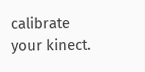calibrate your kinect.